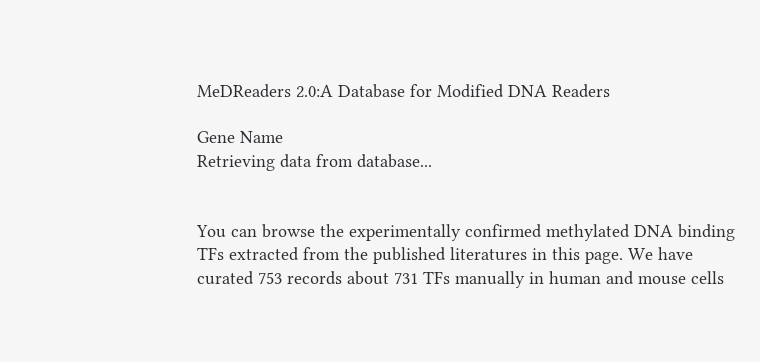MeDReaders 2.0:A Database for Modified DNA Readers

Gene Name
Retrieving data from database...


You can browse the experimentally confirmed methylated DNA binding TFs extracted from the published literatures in this page. We have curated 753 records about 731 TFs manually in human and mouse cells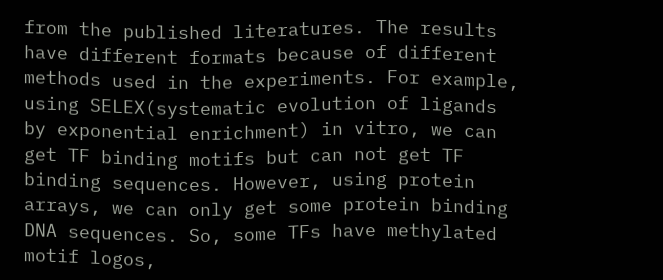from the published literatures. The results have different formats because of different methods used in the experiments. For example, using SELEX(systematic evolution of ligands by exponential enrichment) in vitro, we can get TF binding motifs but can not get TF binding sequences. However, using protein arrays, we can only get some protein binding DNA sequences. So, some TFs have methylated motif logos,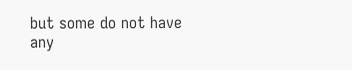but some do not have any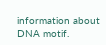information about DNA motif.